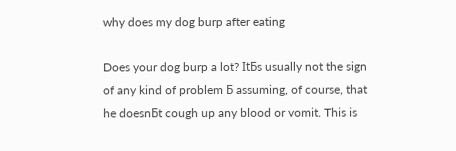why does my dog burp after eating

Does your dog burp a lot? ItБs usually not the sign of any kind of problem Б assuming, of course, that he doesnБt cough up any blood or vomit. This is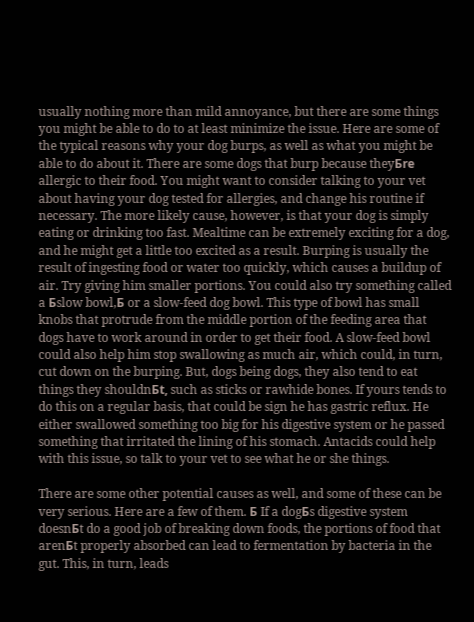usually nothing more than mild annoyance, but there are some things you might be able to do to at least minimize the issue. Here are some of the typical reasons why your dog burps, as well as what you might be able to do about it. There are some dogs that burp because theyБre allergic to their food. You might want to consider talking to your vet about having your dog tested for allergies, and change his routine if necessary. The more likely cause, however, is that your dog is simply eating or drinking too fast. Mealtime can be extremely exciting for a dog, and he might get a little too excited as a result. Burping is usually the result of ingesting food or water too quickly, which causes a buildup of air. Try giving him smaller portions. You could also try something called a Бslow bowl,Б or a slow-feed dog bowl. This type of bowl has small knobs that protrude from the middle portion of the feeding area that dogs have to work around in order to get their food. A slow-feed bowl could also help him stop swallowing as much air, which could, in turn, cut down on the burping. But, dogs being dogs, they also tend to eat things they shouldnБt, such as sticks or rawhide bones. If yours tends to do this on a regular basis, that could be sign he has gastric reflux. He either swallowed something too big for his digestive system or he passed something that irritated the lining of his stomach. Antacids could help with this issue, so talk to your vet to see what he or she things.

There are some other potential causes as well, and some of these can be very serious. Here are a few of them. Б If a dogБs digestive system doesnБt do a good job of breaking down foods, the portions of food that arenБt properly absorbed can lead to fermentation by bacteria in the gut. This, in turn, leads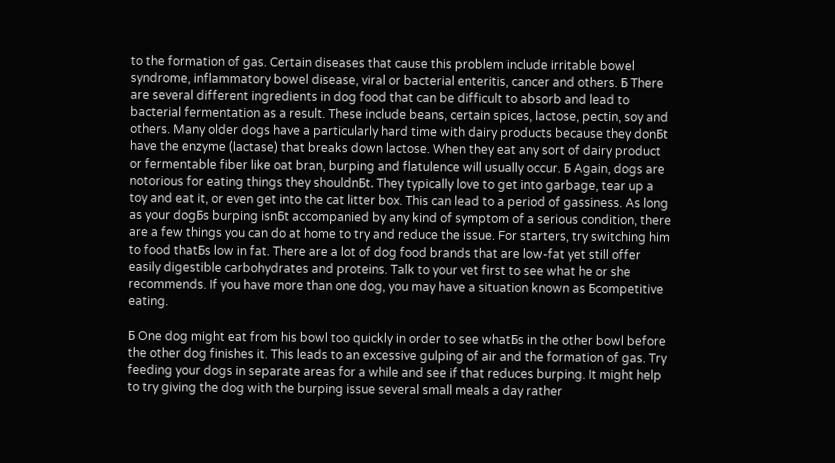to the formation of gas. Certain diseases that cause this problem include irritable bowel syndrome, inflammatory bowel disease, viral or bacterial enteritis, cancer and others. Б There are several different ingredients in dog food that can be difficult to absorb and lead to bacterial fermentation as a result. These include beans, certain spices, lactose, pectin, soy and others. Many older dogs have a particularly hard time with dairy products because they donБt have the enzyme (lactase) that breaks down lactose. When they eat any sort of dairy product or fermentable fiber like oat bran, burping and flatulence will usually occur. Б Again, dogs are notorious for eating things they shouldnБt. They typically love to get into garbage, tear up a toy and eat it, or even get into the cat litter box. This can lead to a period of gassiness. As long as your dogБs burping isnБt accompanied by any kind of symptom of a serious condition, there are a few things you can do at home to try and reduce the issue. For starters, try switching him to food thatБs low in fat. There are a lot of dog food brands that are low-fat yet still offer easily digestible carbohydrates and proteins. Talk to your vet first to see what he or she recommends. If you have more than one dog, you may have a situation known as Бcompetitive eating.

Б One dog might eat from his bowl too quickly in order to see whatБs in the other bowl before the other dog finishes it. This leads to an excessive gulping of air and the formation of gas. Try feeding your dogs in separate areas for a while and see if that reduces burping. It might help to try giving the dog with the burping issue several small meals a day rather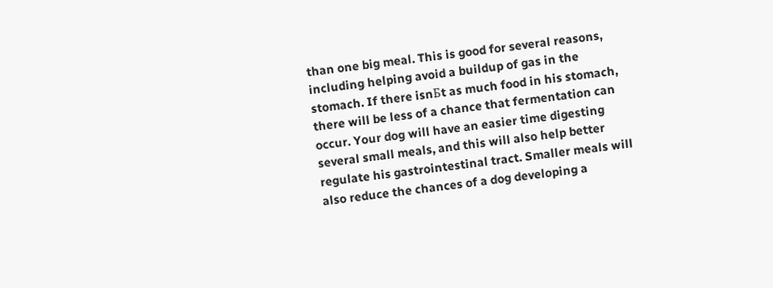than one big meal. This is good for several reasons, including helping avoid a buildup of gas in the stomach. If there isnБt as much food in his stomach, there will be less of a chance that fermentation can occur. Your dog will have an easier time digesting several small meals, and this will also help better regulate his gastrointestinal tract. Smaller meals will also reduce the chances of a dog developing a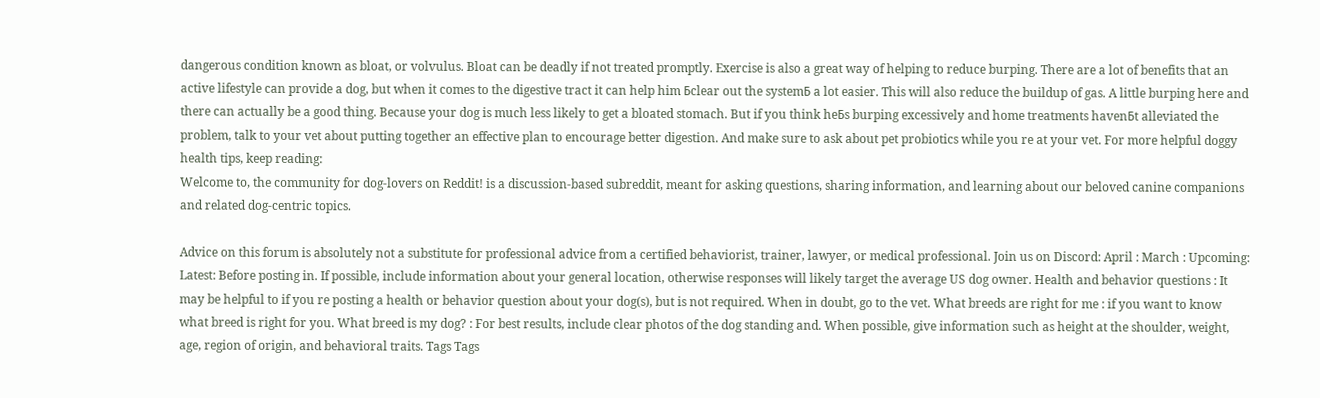dangerous condition known as bloat, or volvulus. Bloat can be deadly if not treated promptly. Exercise is also a great way of helping to reduce burping. There are a lot of benefits that an active lifestyle can provide a dog, but when it comes to the digestive tract it can help him Бclear out the systemБ a lot easier. This will also reduce the buildup of gas. A little burping here and there can actually be a good thing. Because your dog is much less likely to get a bloated stomach. But if you think heБs burping excessively and home treatments havenБt alleviated the problem, talk to your vet about putting together an effective plan to encourage better digestion. And make sure to ask about pet probiotics while you re at your vet. For more helpful doggy health tips, keep reading:
Welcome to, the community for dog-lovers on Reddit! is a discussion-based subreddit, meant for asking questions, sharing information, and learning about our beloved canine companions and related dog-centric topics.

Advice on this forum is absolutely not a substitute for professional advice from a certified behaviorist, trainer, lawyer, or medical professional. Join us on Discord: April : March : Upcoming: Latest: Before posting in. If possible, include information about your general location, otherwise responses will likely target the average US dog owner. Health and behavior questions : It may be helpful to if you re posting a health or behavior question about your dog(s), but is not required. When in doubt, go to the vet. What breeds are right for me : if you want to know what breed is right for you. What breed is my dog? : For best results, include clear photos of the dog standing and. When possible, give information such as height at the shoulder, weight, age, region of origin, and behavioral traits. Tags Tags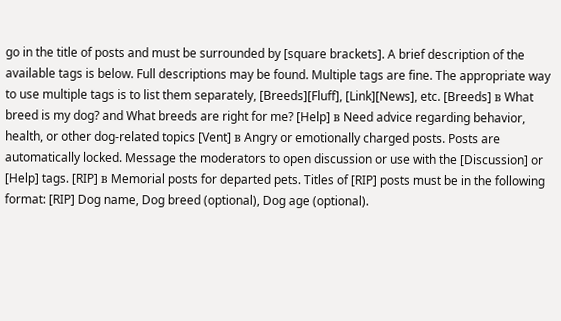go in the title of posts and must be surrounded by [square brackets]. A brief description of the available tags is below. Full descriptions may be found. Multiple tags are fine. The appropriate way to use multiple tags is to list them separately, [Breeds][Fluff], [Link][News], etc. [Breeds] в What breed is my dog? and What breeds are right for me? [Help] в Need advice regarding behavior, health, or other dog-related topics [Vent] в Angry or emotionally charged posts. Posts are automatically locked. Message the moderators to open discussion or use with the [Discussion] or [Help] tags. [RIP] в Memorial posts for departed pets. Titles of [RIP] posts must be in the following format: [RIP] Dog name, Dog breed (optional), Dog age (optional).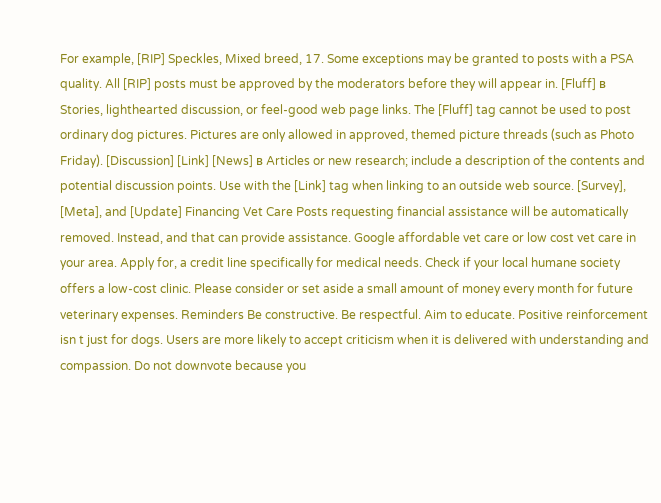For example, [RIP] Speckles, Mixed breed, 17. Some exceptions may be granted to posts with a PSA quality. All [RIP] posts must be approved by the moderators before they will appear in. [Fluff] в Stories, lighthearted discussion, or feel-good web page links. The [Fluff] tag cannot be used to post ordinary dog pictures. Pictures are only allowed in approved, themed picture threads (such as Photo Friday). [Discussion] [Link] [News] в Articles or new research; include a description of the contents and potential discussion points. Use with the [Link] tag when linking to an outside web source. [Survey], [Meta], and [Update] Financing Vet Care Posts requesting financial assistance will be automatically removed. Instead, and that can provide assistance. Google affordable vet care or low cost vet care in your area. Apply for, a credit line specifically for medical needs. Check if your local humane society offers a low-cost clinic. Please consider or set aside a small amount of money every month for future veterinary expenses. Reminders Be constructive. Be respectful. Aim to educate. Positive reinforcement isn t just for dogs. Users are more likely to accept criticism when it is delivered with understanding and compassion. Do not downvote because you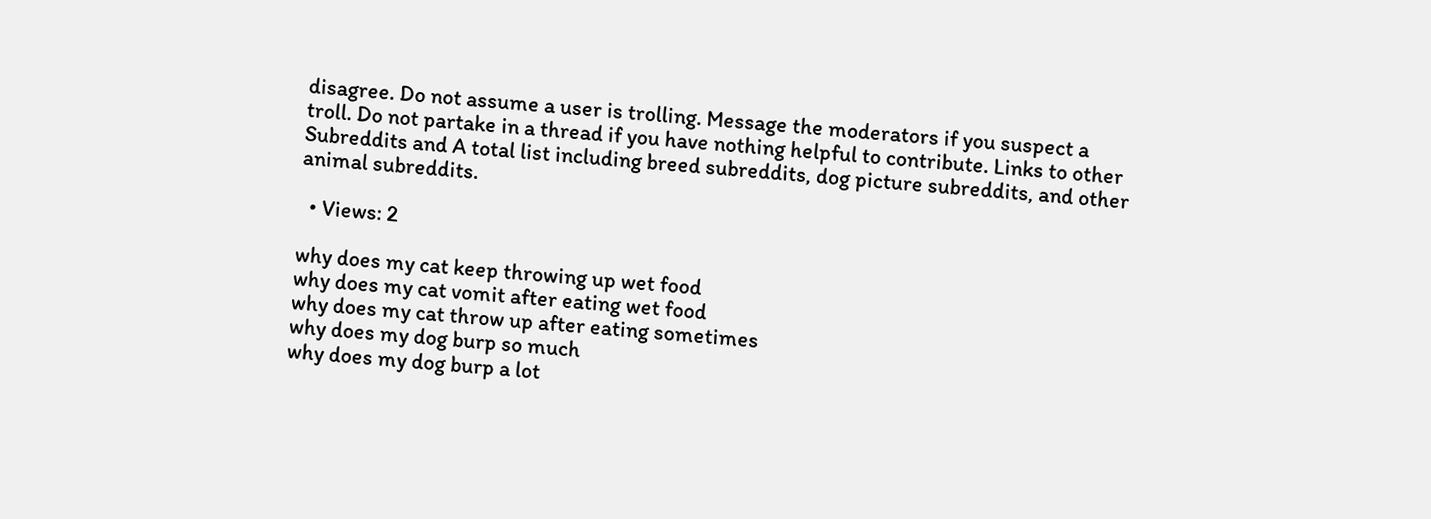disagree. Do not assume a user is trolling. Message the moderators if you suspect a troll. Do not partake in a thread if you have nothing helpful to contribute. Links to other Subreddits and A total list including breed subreddits, dog picture subreddits, and other animal subreddits.

  • Views: 2

why does my cat keep throwing up wet food
why does my cat vomit after eating wet food
why does my cat throw up after eating sometimes
why does my dog burp so much
why does my dog burp a lot